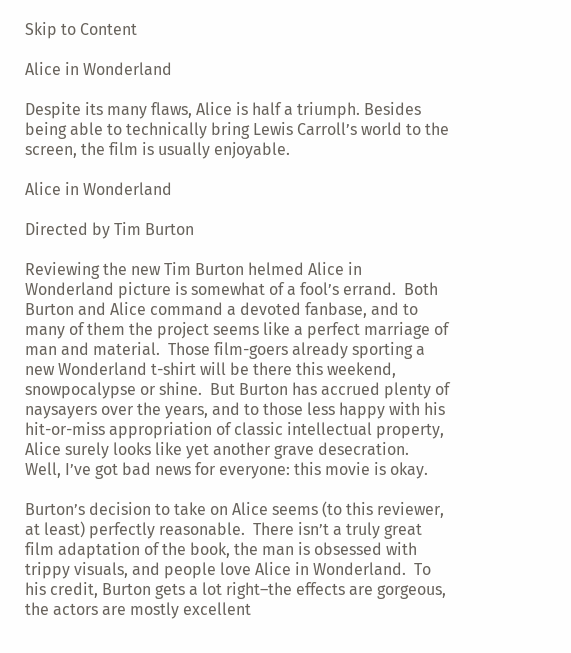Skip to Content

Alice in Wonderland

Despite its many flaws, Alice is half a triumph. Besides being able to technically bring Lewis Carroll’s world to the screen, the film is usually enjoyable.

Alice in Wonderland

Directed by Tim Burton

Reviewing the new Tim Burton helmed Alice in Wonderland picture is somewhat of a fool’s errand.  Both Burton and Alice command a devoted fanbase, and to many of them the project seems like a perfect marriage of man and material.  Those film-goers already sporting a new Wonderland t-shirt will be there this weekend, snowpocalypse or shine.  But Burton has accrued plenty of naysayers over the years, and to those less happy with his hit-or-miss appropriation of classic intellectual property, Alice surely looks like yet another grave desecration.  Well, I’ve got bad news for everyone: this movie is okay.

Burton’s decision to take on Alice seems (to this reviewer, at least) perfectly reasonable.  There isn’t a truly great film adaptation of the book, the man is obsessed with trippy visuals, and people love Alice in Wonderland.  To his credit, Burton gets a lot right–the effects are gorgeous, the actors are mostly excellent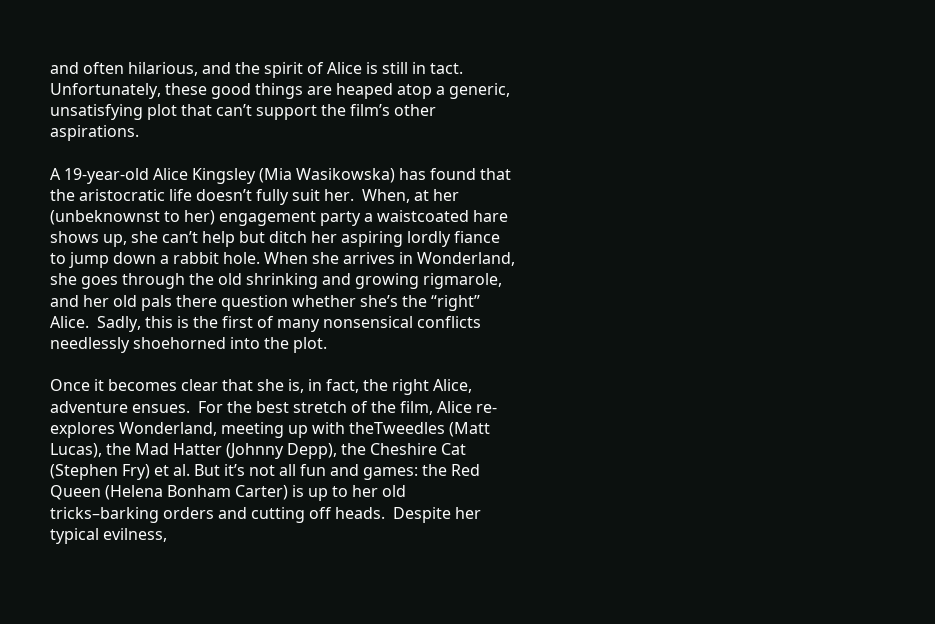and often hilarious, and the spirit of Alice is still in tact.  Unfortunately, these good things are heaped atop a generic, unsatisfying plot that can’t support the film’s other aspirations.

A 19-year-old Alice Kingsley (Mia Wasikowska) has found that the aristocratic life doesn’t fully suit her.  When, at her (unbeknownst to her) engagement party a waistcoated hare shows up, she can’t help but ditch her aspiring lordly fiance to jump down a rabbit hole. When she arrives in Wonderland, she goes through the old shrinking and growing rigmarole, and her old pals there question whether she’s the “right” Alice.  Sadly, this is the first of many nonsensical conflicts needlessly shoehorned into the plot.

Once it becomes clear that she is, in fact, the right Alice, adventure ensues.  For the best stretch of the film, Alice re-explores Wonderland, meeting up with theTweedles (Matt Lucas), the Mad Hatter (Johnny Depp), the Cheshire Cat (Stephen Fry) et al. But it’s not all fun and games: the Red Queen (Helena Bonham Carter) is up to her old tricks–barking orders and cutting off heads.  Despite her typical evilness,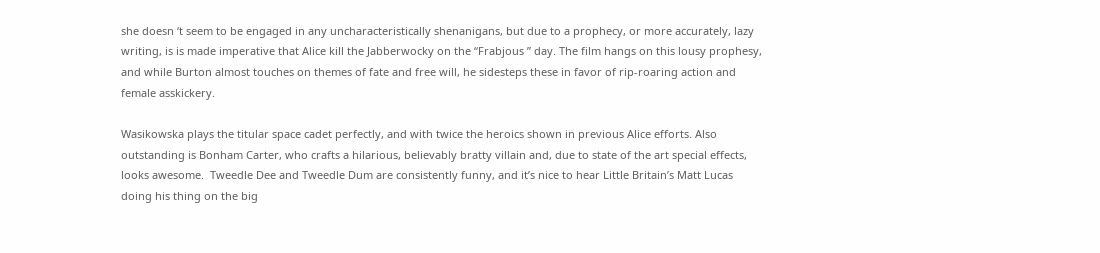she doesn ‘t seem to be engaged in any uncharacteristically shenanigans, but due to a prophecy, or more accurately, lazy writing, is is made imperative that Alice kill the Jabberwocky on the “Frabjous ” day. The film hangs on this lousy prophesy, and while Burton almost touches on themes of fate and free will, he sidesteps these in favor of rip-roaring action and female asskickery.

Wasikowska plays the titular space cadet perfectly, and with twice the heroics shown in previous Alice efforts. Also outstanding is Bonham Carter, who crafts a hilarious, believably bratty villain and, due to state of the art special effects, looks awesome.  Tweedle Dee and Tweedle Dum are consistently funny, and it’s nice to hear Little Britain’s Matt Lucas doing his thing on the big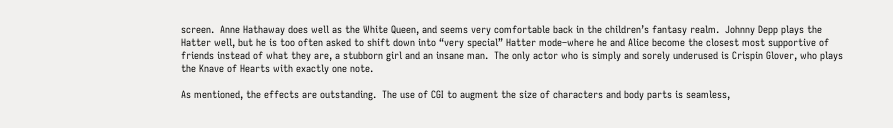screen.  Anne Hathaway does well as the White Queen, and seems very comfortable back in the children’s fantasy realm.  Johnny Depp plays the Hatter well, but he is too often asked to shift down into “very special” Hatter mode–where he and Alice become the closest most supportive of friends instead of what they are, a stubborn girl and an insane man.  The only actor who is simply and sorely underused is Crispin Glover, who plays the Knave of Hearts with exactly one note.

As mentioned, the effects are outstanding.  The use of CGI to augment the size of characters and body parts is seamless,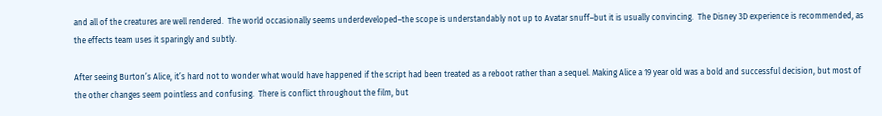and all of the creatures are well rendered.  The world occasionally seems underdeveloped–the scope is understandably not up to Avatar snuff–but it is usually convincing.  The Disney 3D experience is recommended, as the effects team uses it sparingly and subtly.

After seeing Burton’s Alice, it’s hard not to wonder what would have happened if the script had been treated as a reboot rather than a sequel. Making Alice a 19 year old was a bold and successful decision, but most of the other changes seem pointless and confusing.  There is conflict throughout the film, but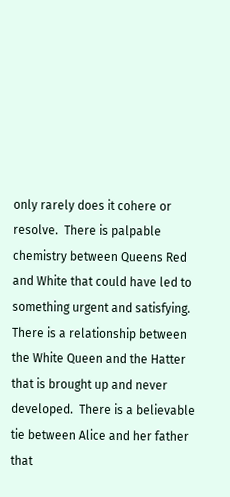only rarely does it cohere or resolve.  There is palpable chemistry between Queens Red and White that could have led to something urgent and satisfying.  There is a relationship between the White Queen and the Hatter that is brought up and never developed.  There is a believable tie between Alice and her father that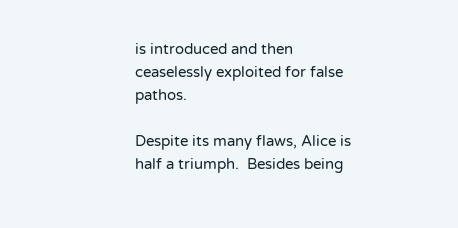is introduced and then ceaselessly exploited for false pathos.

Despite its many flaws, Alice is half a triumph.  Besides being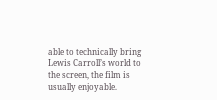able to technically bring Lewis Carroll’s world to the screen, the film is usually enjoyable.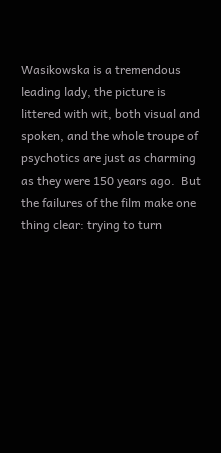Wasikowska is a tremendous leading lady, the picture is littered with wit, both visual and spoken, and the whole troupe of psychotics are just as charming as they were 150 years ago.  But the failures of the film make one thing clear: trying to turn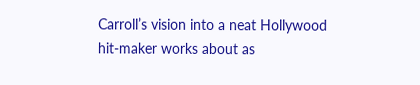Carroll’s vision into a neat Hollywood hit-maker works about as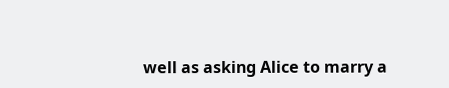well as asking Alice to marry a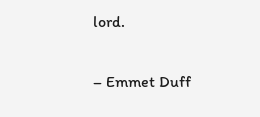lord.

– Emmet Duff